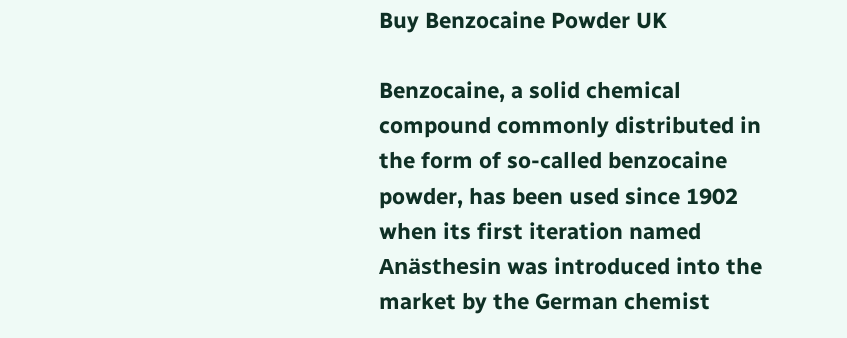Buy Benzocaine Powder UK

Benzocaine, a solid chemical compound commonly distributed in the form of so-called benzocaine powder, has been used since 1902 when its first iteration named Anästhesin was introduced into the market by the German chemist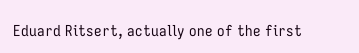Eduard Ritsert, actually one of the first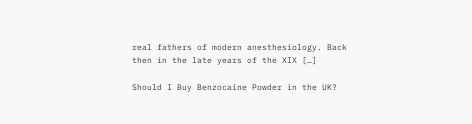real fathers of modern anesthesiology. Back then in the late years of the XIX […]

Should I Buy Benzocaine Powder in the UK?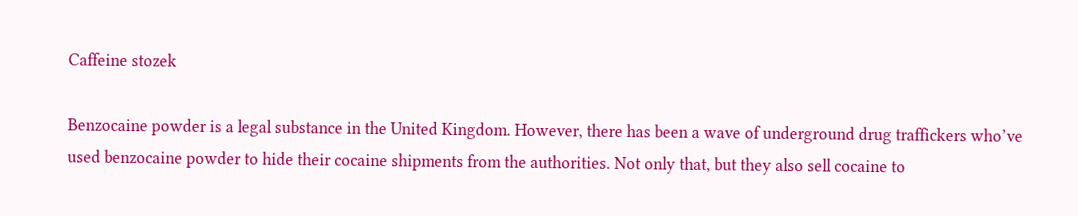Caffeine stozek

Benzocaine powder is a legal substance in the United Kingdom. However, there has been a wave of underground drug traffickers who’ve used benzocaine powder to hide their cocaine shipments from the authorities. Not only that, but they also sell cocaine to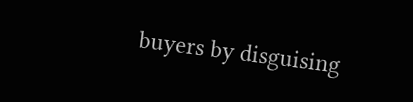buyers by disguising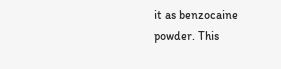it as benzocaine powder. This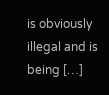is obviously illegal and is being […]